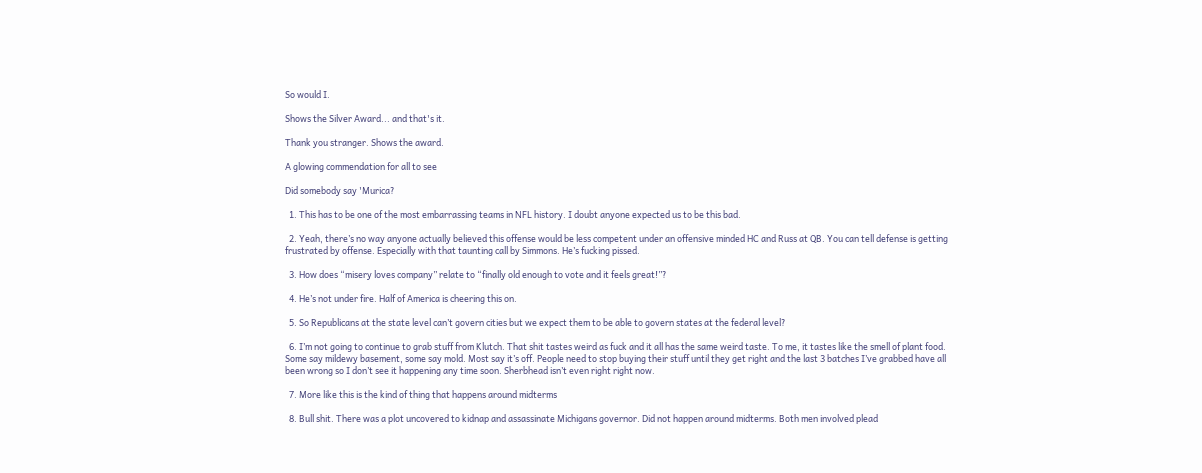So would I.

Shows the Silver Award... and that's it.

Thank you stranger. Shows the award.

A glowing commendation for all to see

Did somebody say 'Murica?

  1. This has to be one of the most embarrassing teams in NFL history. I doubt anyone expected us to be this bad.

  2. Yeah, there’s no way anyone actually believed this offense would be less competent under an offensive minded HC and Russ at QB. You can tell defense is getting frustrated by offense. Especially with that taunting call by Simmons. He’s fucking pissed.

  3. How does “misery loves company” relate to “finally old enough to vote and it feels great!”?

  4. He’s not under fire. Half of America is cheering this on.

  5. So Republicans at the state level can’t govern cities but we expect them to be able to govern states at the federal level?

  6. I’m not going to continue to grab stuff from Klutch. That shit tastes weird as fuck and it all has the same weird taste. To me, it tastes like the smell of plant food. Some say mildewy basement, some say mold. Most say it’s off. People need to stop buying their stuff until they get right and the last 3 batches I’ve grabbed have all been wrong so I don’t see it happening any time soon. Sherbhead isn’t even right right now.

  7. More like this is the kind of thing that happens around midterms

  8. Bull shit. There was a plot uncovered to kidnap and assassinate Michigans governor. Did not happen around midterms. Both men involved plead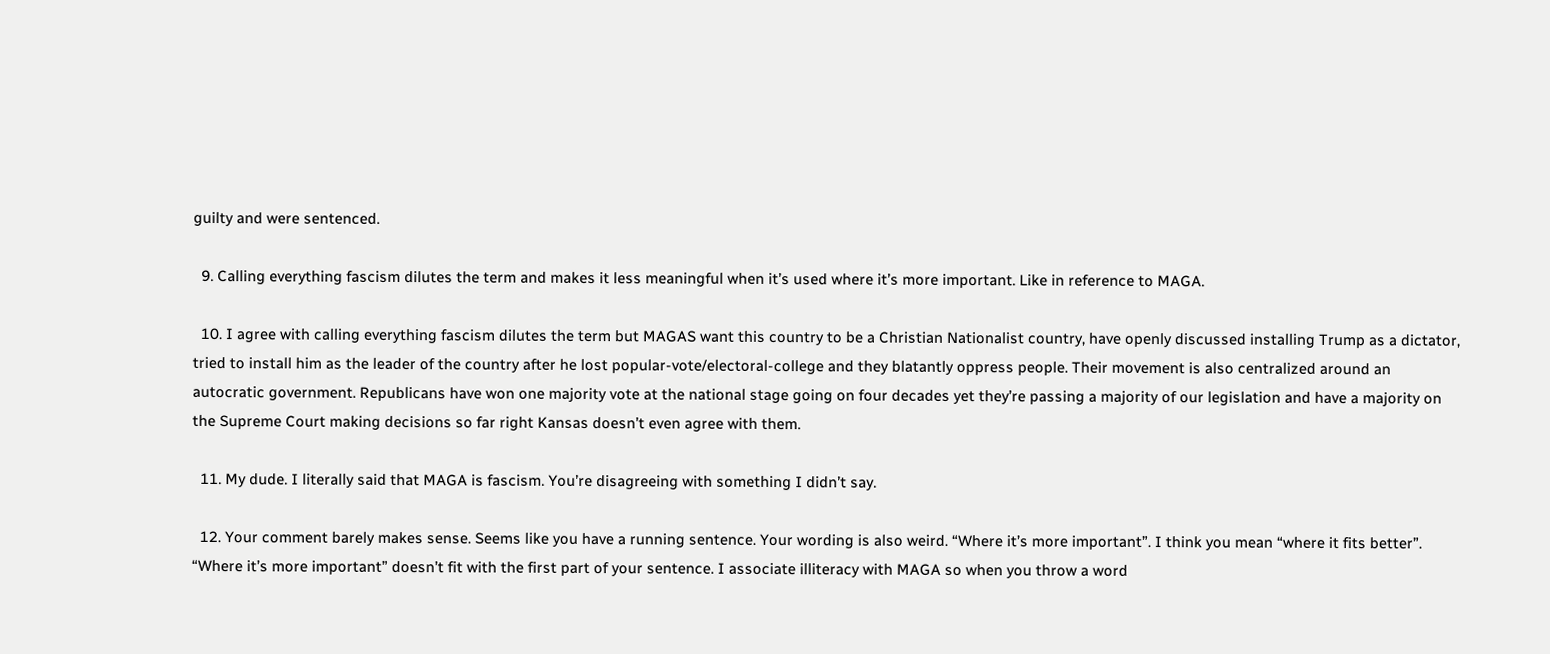guilty and were sentenced.

  9. Calling everything fascism dilutes the term and makes it less meaningful when it’s used where it’s more important. Like in reference to MAGA.

  10. I agree with calling everything fascism dilutes the term but MAGAS want this country to be a Christian Nationalist country, have openly discussed installing Trump as a dictator, tried to install him as the leader of the country after he lost popular-vote/electoral-college and they blatantly oppress people. Their movement is also centralized around an autocratic government. Republicans have won one majority vote at the national stage going on four decades yet they’re passing a majority of our legislation and have a majority on the Supreme Court making decisions so far right Kansas doesn’t even agree with them.

  11. My dude. I literally said that MAGA is fascism. You’re disagreeing with something I didn’t say.

  12. Your comment barely makes sense. Seems like you have a running sentence. Your wording is also weird. “Where it’s more important”. I think you mean “where it fits better”. “Where it’s more important” doesn’t fit with the first part of your sentence. I associate illiteracy with MAGA so when you throw a word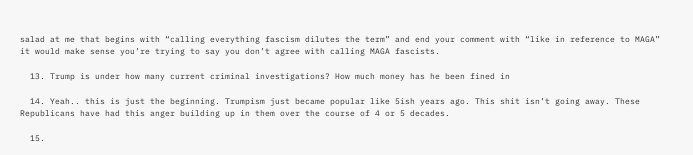salad at me that begins with “calling everything fascism dilutes the term” and end your comment with “like in reference to MAGA” it would make sense you’re trying to say you don’t agree with calling MAGA fascists.

  13. Trump is under how many current criminal investigations? How much money has he been fined in

  14. Yeah.. this is just the beginning. Trumpism just became popular like 5ish years ago. This shit isn’t going away. These Republicans have had this anger building up in them over the course of 4 or 5 decades.

  15.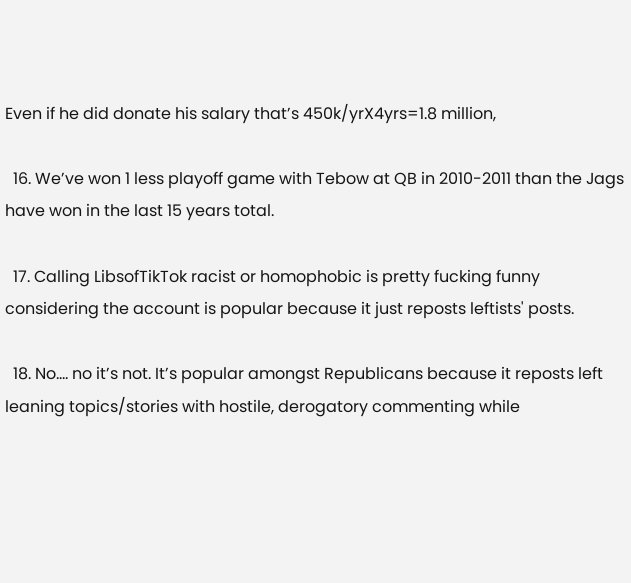Even if he did donate his salary that’s 450k/yrX4yrs=1.8 million,

  16. We’ve won 1 less playoff game with Tebow at QB in 2010-2011 than the Jags have won in the last 15 years total.

  17. Calling LibsofTikTok racist or homophobic is pretty fucking funny considering the account is popular because it just reposts leftists' posts.

  18. No…. no it’s not. It’s popular amongst Republicans because it reposts left leaning topics/stories with hostile, derogatory commenting while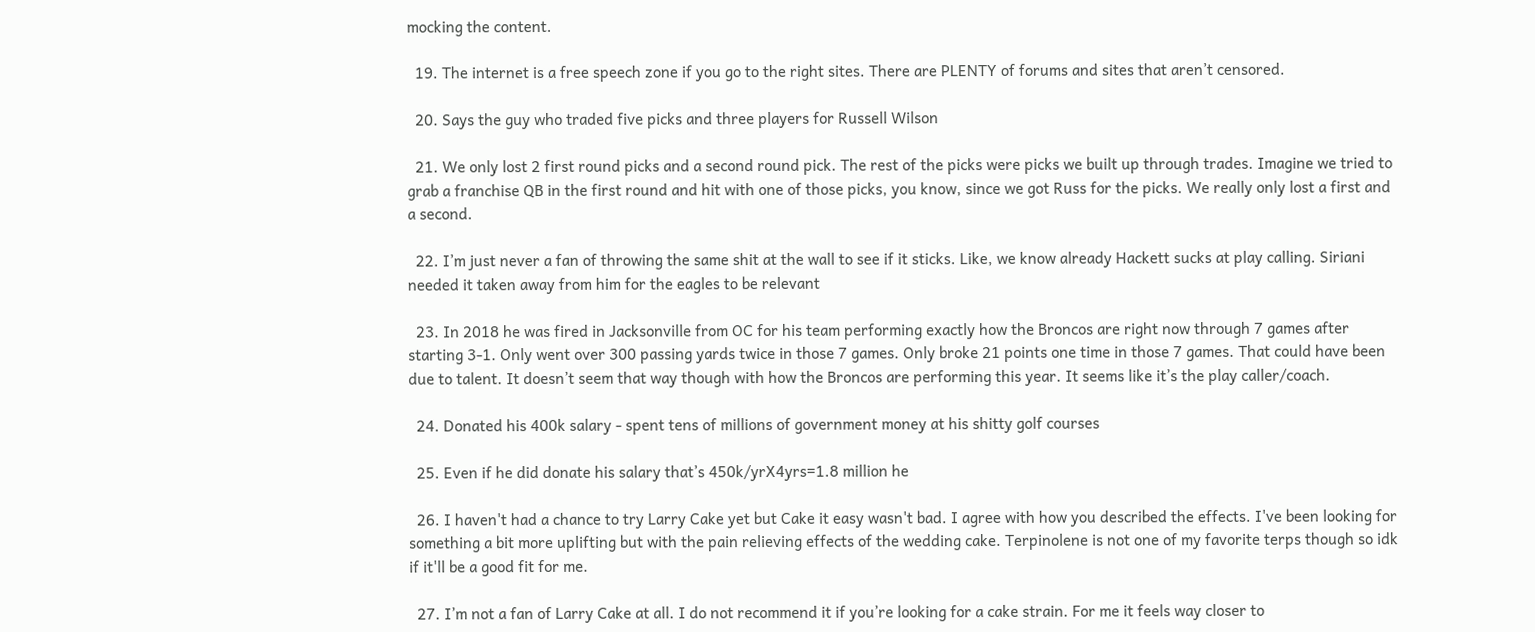mocking the content.

  19. The internet is a free speech zone if you go to the right sites. There are PLENTY of forums and sites that aren’t censored.

  20. Says the guy who traded five picks and three players for Russell Wilson

  21. We only lost 2 first round picks and a second round pick. The rest of the picks were picks we built up through trades. Imagine we tried to grab a franchise QB in the first round and hit with one of those picks, you know, since we got Russ for the picks. We really only lost a first and a second.

  22. I’m just never a fan of throwing the same shit at the wall to see if it sticks. Like, we know already Hackett sucks at play calling. Siriani needed it taken away from him for the eagles to be relevant

  23. In 2018 he was fired in Jacksonville from OC for his team performing exactly how the Broncos are right now through 7 games after starting 3-1. Only went over 300 passing yards twice in those 7 games. Only broke 21 points one time in those 7 games. That could have been due to talent. It doesn’t seem that way though with how the Broncos are performing this year. It seems like it’s the play caller/coach.

  24. Donated his 400k salary - spent tens of millions of government money at his shitty golf courses

  25. Even if he did donate his salary that’s 450k/yrX4yrs=1.8 million he

  26. I haven't had a chance to try Larry Cake yet but Cake it easy wasn't bad. I agree with how you described the effects. I've been looking for something a bit more uplifting but with the pain relieving effects of the wedding cake. Terpinolene is not one of my favorite terps though so idk if it'll be a good fit for me.

  27. I’m not a fan of Larry Cake at all. I do not recommend it if you’re looking for a cake strain. For me it feels way closer to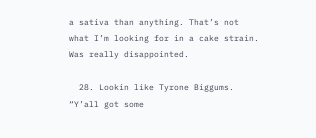a sativa than anything. That’s not what I’m looking for in a cake strain. Was really disappointed.

  28. Lookin like Tyrone Biggums. “Y’all got some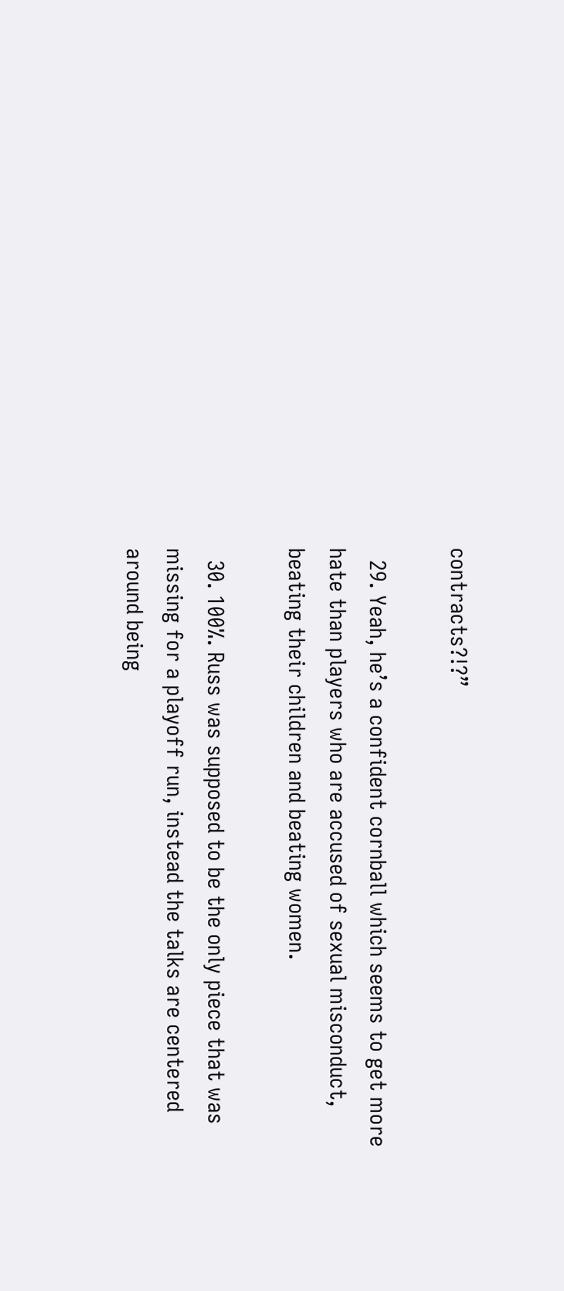contracts?!?”

  29. Yeah, he’s a confident cornball which seems to get more hate than players who are accused of sexual misconduct, beating their children and beating women.

  30. 100%. Russ was supposed to be the only piece that was missing for a playoff run, instead the talks are centered around being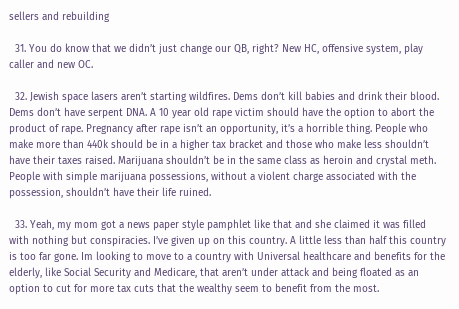sellers and rebuilding

  31. You do know that we didn’t just change our QB, right? New HC, offensive system, play caller and new OC.

  32. Jewish space lasers aren’t starting wildfires. Dems don’t kill babies and drink their blood. Dems don’t have serpent DNA. A 10 year old rape victim should have the option to abort the product of rape. Pregnancy after rape isn’t an opportunity, it’s a horrible thing. People who make more than 440k should be in a higher tax bracket and those who make less shouldn’t have their taxes raised. Marijuana shouldn’t be in the same class as heroin and crystal meth. People with simple marijuana possessions, without a violent charge associated with the possession, shouldn’t have their life ruined.

  33. Yeah, my mom got a news paper style pamphlet like that and she claimed it was filled with nothing but conspiracies. I’ve given up on this country. A little less than half this country is too far gone. Im looking to move to a country with Universal healthcare and benefits for the elderly, like Social Security and Medicare, that aren’t under attack and being floated as an option to cut for more tax cuts that the wealthy seem to benefit from the most.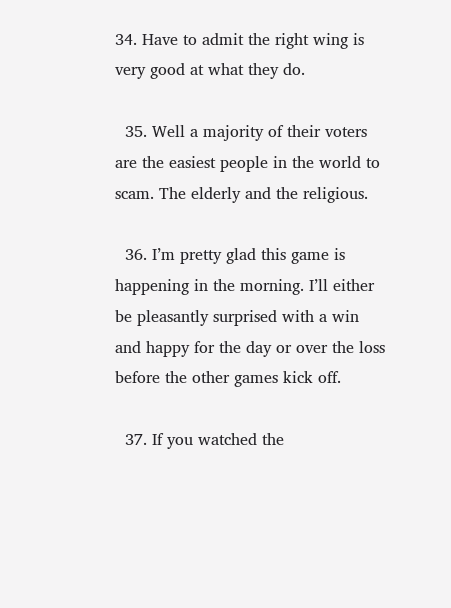34. Have to admit the right wing is very good at what they do.

  35. Well a majority of their voters are the easiest people in the world to scam. The elderly and the religious.

  36. I’m pretty glad this game is happening in the morning. I’ll either be pleasantly surprised with a win and happy for the day or over the loss before the other games kick off.

  37. If you watched the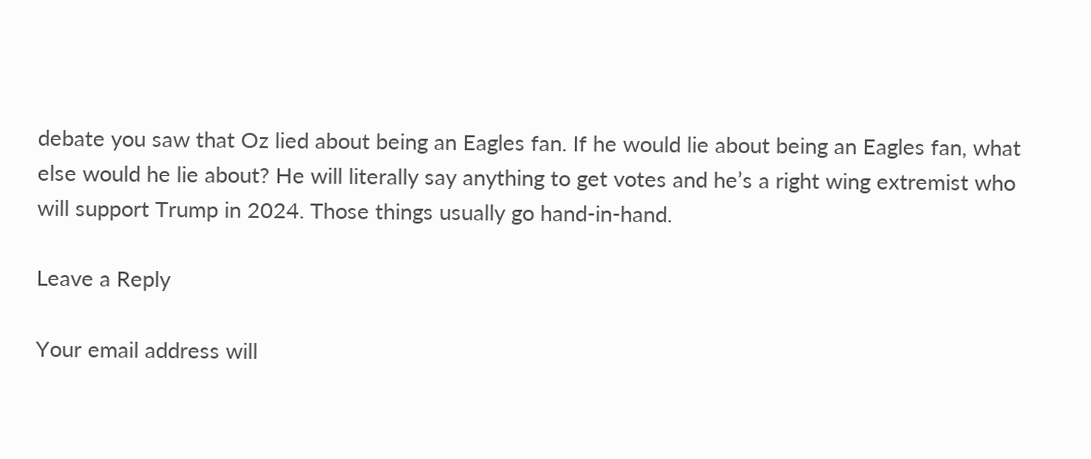debate you saw that Oz lied about being an Eagles fan. If he would lie about being an Eagles fan, what else would he lie about? He will literally say anything to get votes and he’s a right wing extremist who will support Trump in 2024. Those things usually go hand-in-hand.

Leave a Reply

Your email address will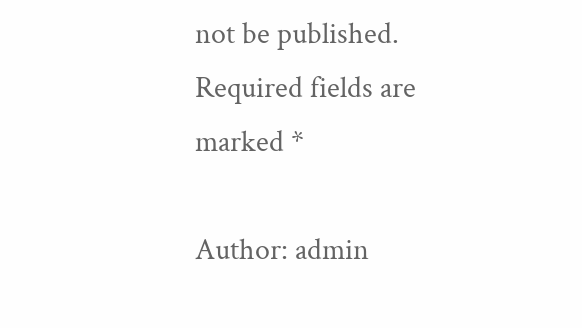not be published. Required fields are marked *

Author: admin